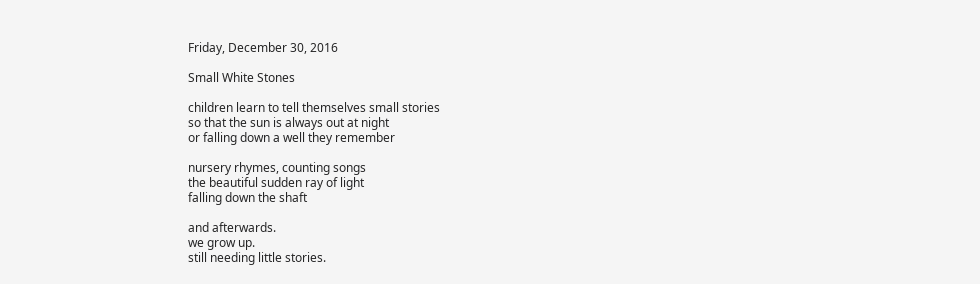Friday, December 30, 2016

Small White Stones

children learn to tell themselves small stories
so that the sun is always out at night
or falling down a well they remember

nursery rhymes, counting songs
the beautiful sudden ray of light
falling down the shaft

and afterwards.
we grow up.
still needing little stories.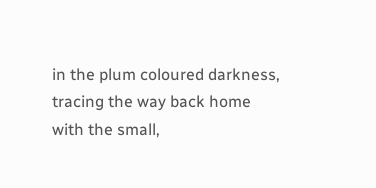in the plum coloured darkness,
tracing the way back home
with the small,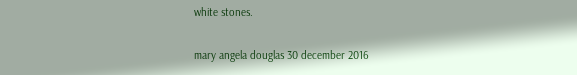white stones.

mary angela douglas 30 december 2016